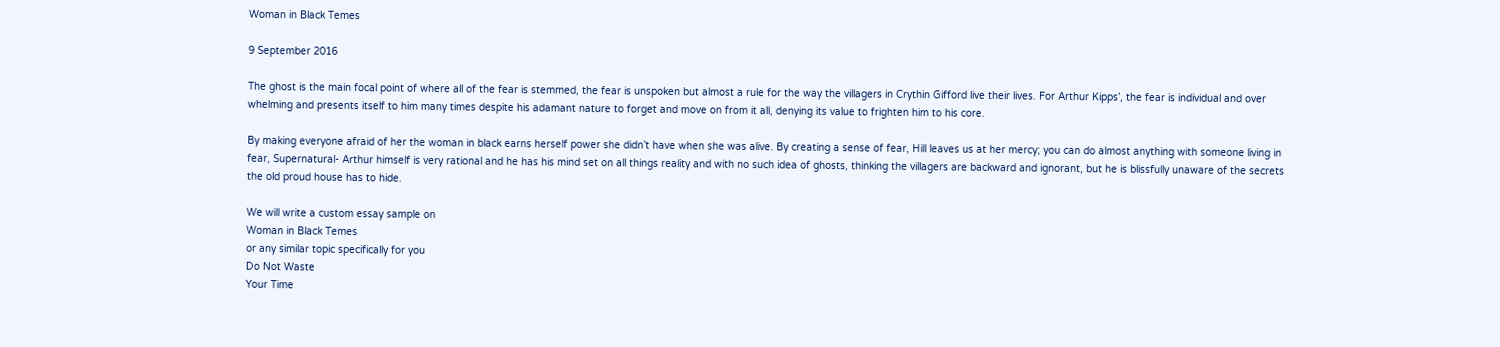Woman in Black Temes

9 September 2016

The ghost is the main focal point of where all of the fear is stemmed, the fear is unspoken but almost a rule for the way the villagers in Crythin Gifford live their lives. For Arthur Kipps’, the fear is individual and over whelming and presents itself to him many times despite his adamant nature to forget and move on from it all, denying its value to frighten him to his core.

By making everyone afraid of her the woman in black earns herself power she didn’t have when she was alive. By creating a sense of fear, Hill leaves us at her mercy; you can do almost anything with someone living in fear, Supernatural- Arthur himself is very rational and he has his mind set on all things reality and with no such idea of ghosts, thinking the villagers are backward and ignorant, but he is blissfully unaware of the secrets the old proud house has to hide.

We will write a custom essay sample on
Woman in Black Temes
or any similar topic specifically for you
Do Not Waste
Your Time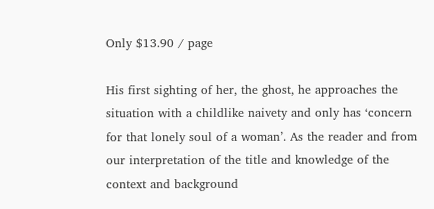Only $13.90 / page

His first sighting of her, the ghost, he approaches the situation with a childlike naivety and only has ‘concern for that lonely soul of a woman’. As the reader and from our interpretation of the title and knowledge of the context and background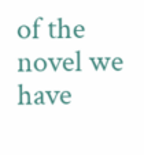of the novel we have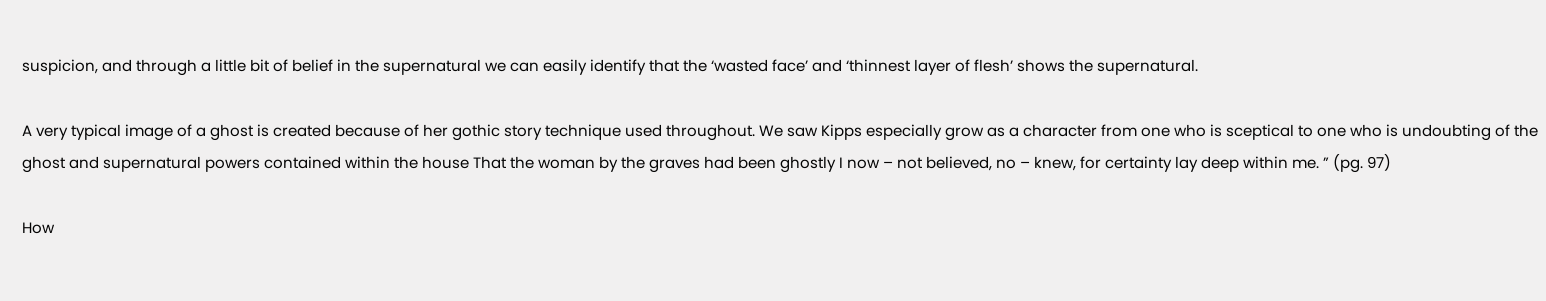suspicion, and through a little bit of belief in the supernatural we can easily identify that the ‘wasted face’ and ‘thinnest layer of flesh’ shows the supernatural.

A very typical image of a ghost is created because of her gothic story technique used throughout. We saw Kipps especially grow as a character from one who is sceptical to one who is undoubting of the ghost and supernatural powers contained within the house That the woman by the graves had been ghostly I now – not believed, no – knew, for certainty lay deep within me. ” (pg. 97)

How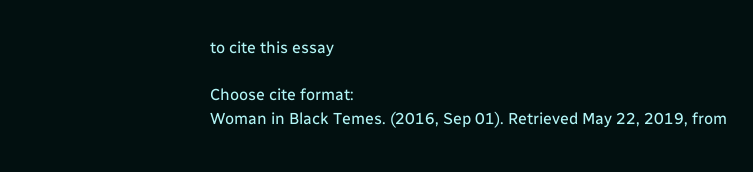to cite this essay

Choose cite format:
Woman in Black Temes. (2016, Sep 01). Retrieved May 22, 2019, from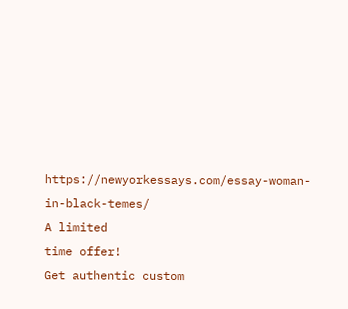https://newyorkessays.com/essay-woman-in-black-temes/
A limited
time offer!
Get authentic custom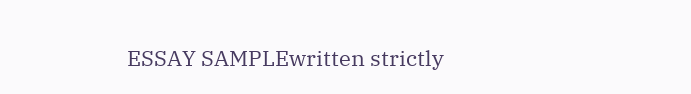ESSAY SAMPLEwritten strictly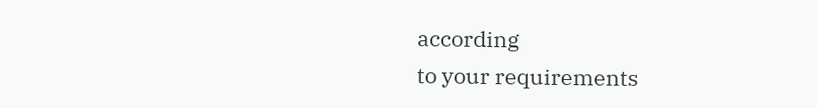according
to your requirements